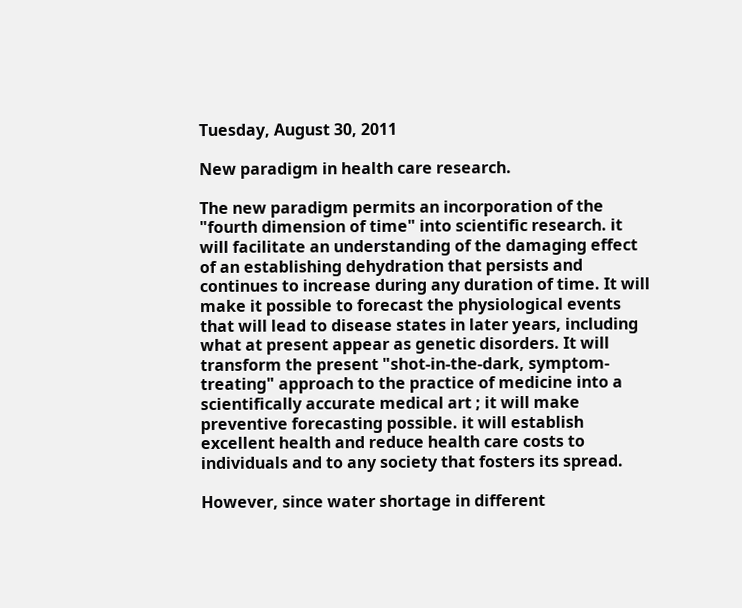Tuesday, August 30, 2011

New paradigm in health care research.

The new paradigm permits an incorporation of the "fourth dimension of time" into scientific research. it will facilitate an understanding of the damaging effect of an establishing dehydration that persists and continues to increase during any duration of time. It will make it possible to forecast the physiological events that will lead to disease states in later years, including what at present appear as genetic disorders. It will transform the present "shot-in-the-dark, symptom-treating" approach to the practice of medicine into a scientifically accurate medical art ; it will make preventive forecasting possible. it will establish excellent health and reduce health care costs to individuals and to any society that fosters its spread.

However, since water shortage in different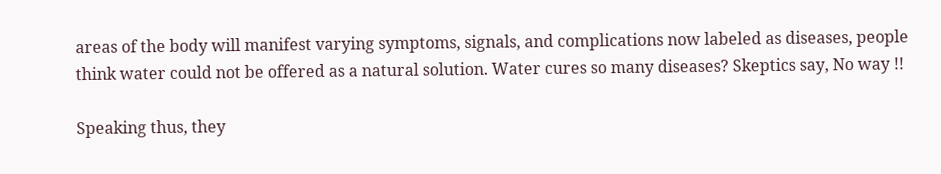areas of the body will manifest varying symptoms, signals, and complications now labeled as diseases, people think water could not be offered as a natural solution. Water cures so many diseases? Skeptics say, No way !!

Speaking thus, they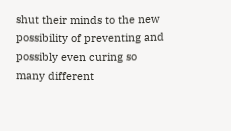shut their minds to the new possibility of preventing and possibly even curing so many different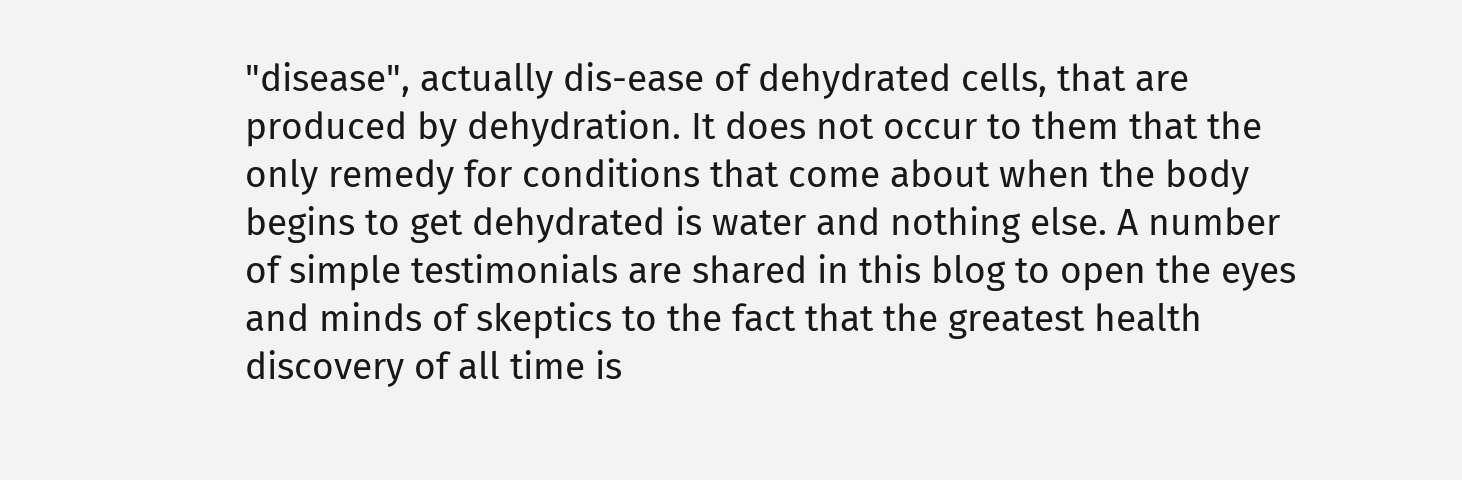"disease", actually dis-ease of dehydrated cells, that are produced by dehydration. It does not occur to them that the only remedy for conditions that come about when the body begins to get dehydrated is water and nothing else. A number of simple testimonials are shared in this blog to open the eyes and minds of skeptics to the fact that the greatest health discovery of all time is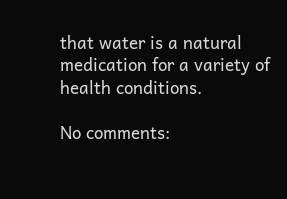that water is a natural medication for a variety of health conditions.

No comments: